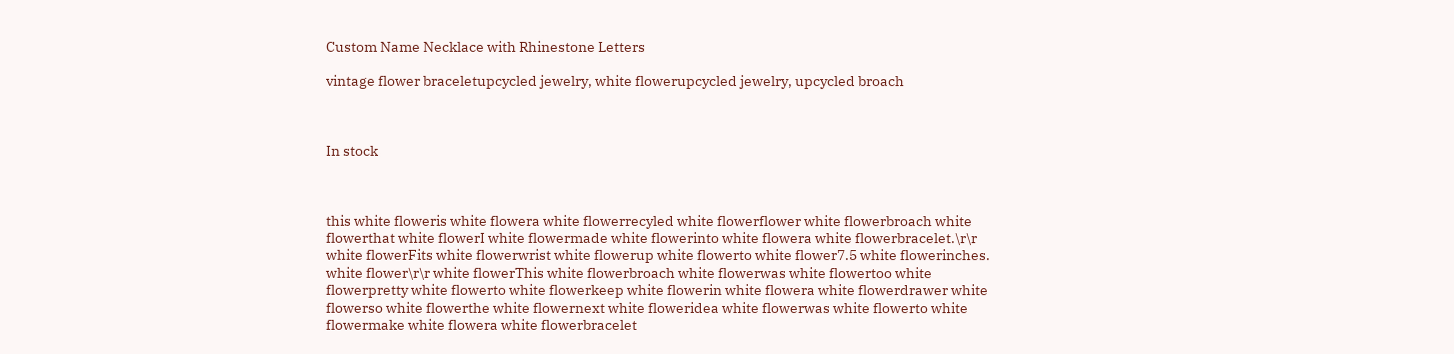Custom Name Necklace with Rhinestone Letters

vintage flower braceletupcycled jewelry, white flowerupcycled jewelry, upcycled broach



In stock



this white floweris white flowera white flowerrecyled white flowerflower white flowerbroach white flowerthat white flowerI white flowermade white flowerinto white flowera white flowerbracelet.\r\r white flowerFits white flowerwrist white flowerup white flowerto white flower7.5 white flowerinches. white flower\r\r white flowerThis white flowerbroach white flowerwas white flowertoo white flowerpretty white flowerto white flowerkeep white flowerin white flowera white flowerdrawer white flowerso white flowerthe white flowernext white floweridea white flowerwas white flowerto white flowermake white flowera white flowerbracelet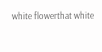white flowerthat white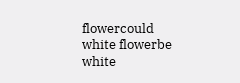flowercould white flowerbe white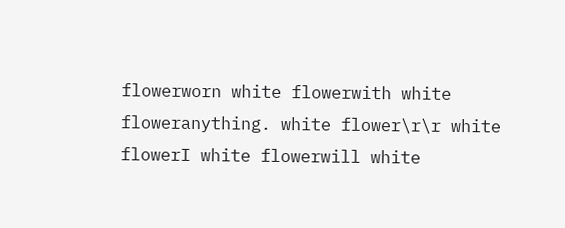flowerworn white flowerwith white floweranything. white flower\r\r white flowerI white flowerwill white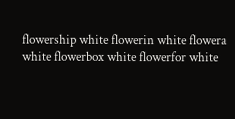flowership white flowerin white flowera white flowerbox white flowerfor white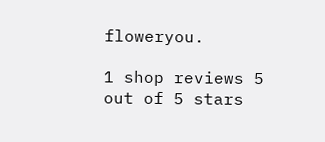floweryou.

1 shop reviews 5 out of 5 stars